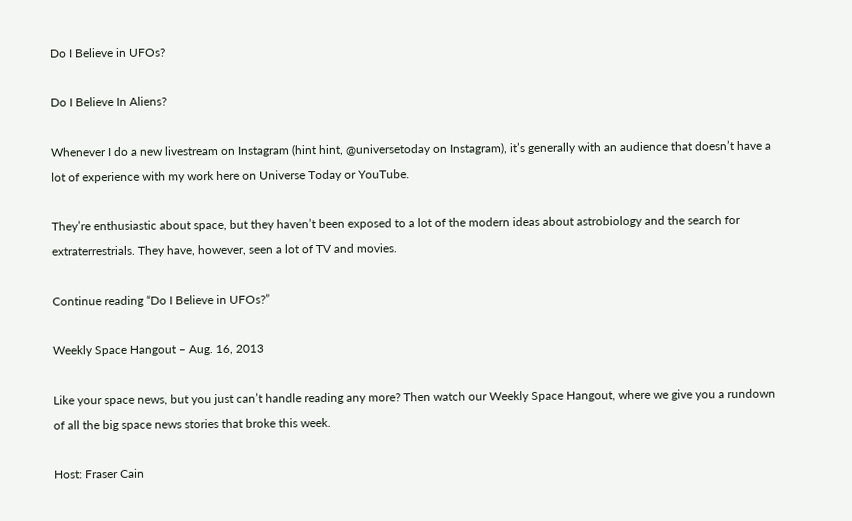Do I Believe in UFOs?

Do I Believe In Aliens?

Whenever I do a new livestream on Instagram (hint hint, @universetoday on Instagram), it’s generally with an audience that doesn’t have a lot of experience with my work here on Universe Today or YouTube.

They’re enthusiastic about space, but they haven’t been exposed to a lot of the modern ideas about astrobiology and the search for extraterrestrials. They have, however, seen a lot of TV and movies.

Continue reading “Do I Believe in UFOs?”

Weekly Space Hangout – Aug. 16, 2013

Like your space news, but you just can’t handle reading any more? Then watch our Weekly Space Hangout, where we give you a rundown of all the big space news stories that broke this week.

Host: Fraser Cain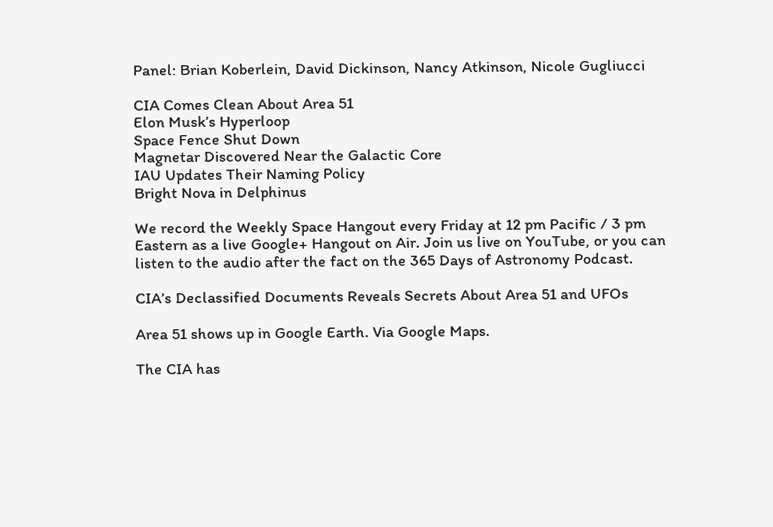Panel: Brian Koberlein, David Dickinson, Nancy Atkinson, Nicole Gugliucci

CIA Comes Clean About Area 51
Elon Musk’s Hyperloop
Space Fence Shut Down
Magnetar Discovered Near the Galactic Core
IAU Updates Their Naming Policy
Bright Nova in Delphinus

We record the Weekly Space Hangout every Friday at 12 pm Pacific / 3 pm Eastern as a live Google+ Hangout on Air. Join us live on YouTube, or you can listen to the audio after the fact on the 365 Days of Astronomy Podcast.

CIA’s Declassified Documents Reveals Secrets About Area 51 and UFOs

Area 51 shows up in Google Earth. Via Google Maps.

The CIA has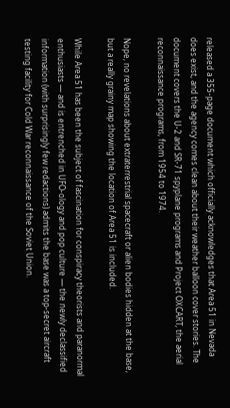released a 355-page document which officially acknowledges that Area 51 in Nevada does exist, and the agency comes clean about their weather balloon cover stories. The document covers the U-2 and SR-71 spyplane programs and Project OXCART, the aerial reconnaissance programs, from 1954 to 1974.

Nope, no revelations about extraterrestrial spacecraft or alien bodies hidden at the base, but a really grainy map showing the location of Area 51 is included.

While Area 51 has been the subject of fascination for conspiracy theorists and paranormal enthusiasts — and is entrenched in UFO-ology and pop culture — the newly declassified information (with surprisingly few redactions) admits the base was a top-secret aircraft testing facility for Cold War reconnaissance of the Soviet Union.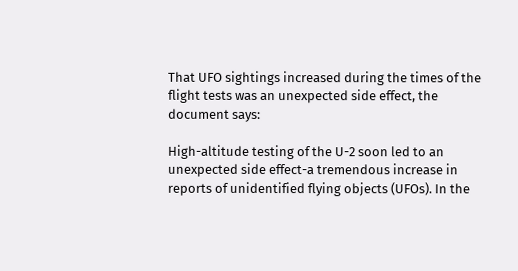That UFO sightings increased during the times of the flight tests was an unexpected side effect, the document says:

High-altitude testing of the U-2 soon led to an unexpected side effect-a tremendous increase in reports of unidentified flying objects (UFOs). In the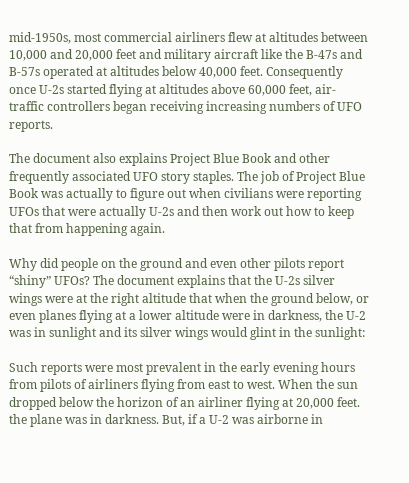mid-1950s, most commercial airliners flew at altitudes between 10,000 and 20,000 feet and military aircraft like the B-47s and B-57s operated at altitudes below 40,000 feet. Consequently once U-2s started flying at altitudes above 60,000 feet, air-traffic controllers began receiving increasing numbers of UFO reports.

The document also explains Project Blue Book and other frequently associated UFO story staples. The job of Project Blue Book was actually to figure out when civilians were reporting UFOs that were actually U-2s and then work out how to keep that from happening again.

Why did people on the ground and even other pilots report “shiny” UFOs? The document explains that the U-2s silver wings were at the right altitude that when the ground below, or even planes flying at a lower altitude were in darkness, the U-2 was in sunlight and its silver wings would glint in the sunlight:

Such reports were most prevalent in the early evening hours from pilots of airliners flying from east to west. When the sun dropped below the horizon of an airliner flying at 20,000 feet. the plane was in darkness. But, if a U-2 was airborne in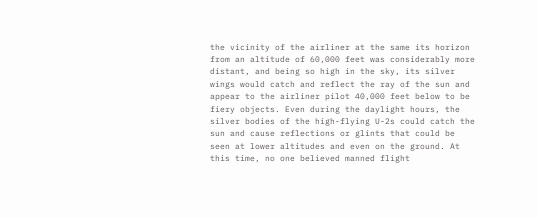the vicinity of the airliner at the same its horizon from an altitude of 60,000 feet was considerably more distant, and being so high in the sky, its silver wings would catch and reflect the ray of the sun and appear to the airliner pilot 40,000 feet below to be fiery objects. Even during the daylight hours, the silver bodies of the high-flying U-2s could catch the sun and cause reflections or glints that could be seen at lower altitudes and even on the ground. At this time, no one believed manned flight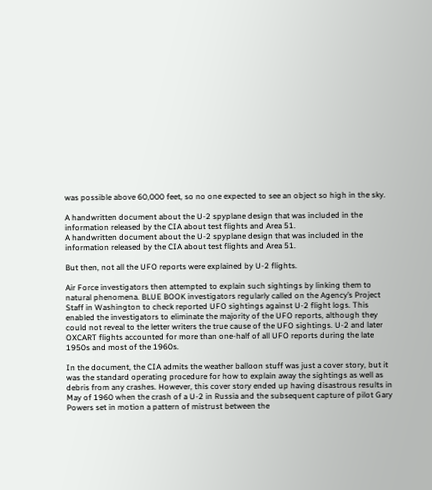was possible above 60,000 feet, so no one expected to see an object so high in the sky.

A handwritten document about the U-2 spyplane design that was included in the information released by the CIA about test flights and Area 51.
A handwritten document about the U-2 spyplane design that was included in the information released by the CIA about test flights and Area 51.

But then, not all the UFO reports were explained by U-2 flights.

Air Force investigators then attempted to explain such sightings by linking them to natural phenomena. BLUE BOOK investigators regularly called on the Agency’s Project Staff in Washington to check reported UFO sightings against U-2 flight logs. This enabled the investigators to eliminate the majority of the UFO reports, although they could not reveal to the letter writers the true cause of the UFO sightings. U-2 and later OXCART flights accounted for more than one-half of all UFO reports during the late 1950s and most of the 1960s.

In the document, the CIA admits the weather balloon stuff was just a cover story, but it was the standard operating procedure for how to explain away the sightings as well as debris from any crashes. However, this cover story ended up having disastrous results in May of 1960 when the crash of a U-2 in Russia and the subsequent capture of pilot Gary Powers set in motion a pattern of mistrust between the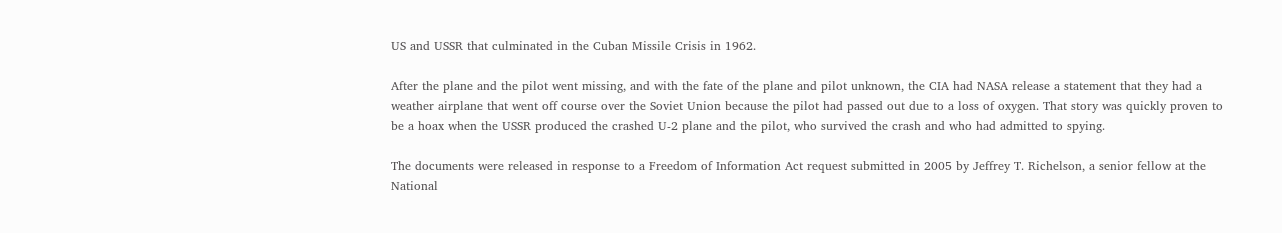US and USSR that culminated in the Cuban Missile Crisis in 1962.

After the plane and the pilot went missing, and with the fate of the plane and pilot unknown, the CIA had NASA release a statement that they had a weather airplane that went off course over the Soviet Union because the pilot had passed out due to a loss of oxygen. That story was quickly proven to be a hoax when the USSR produced the crashed U-2 plane and the pilot, who survived the crash and who had admitted to spying.

The documents were released in response to a Freedom of Information Act request submitted in 2005 by Jeffrey T. Richelson, a senior fellow at the National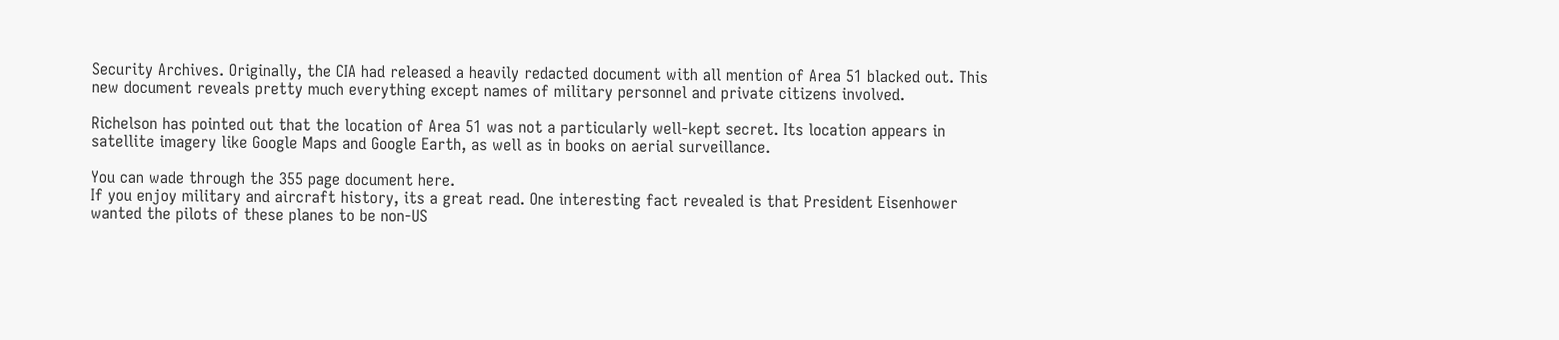Security Archives. Originally, the CIA had released a heavily redacted document with all mention of Area 51 blacked out. This new document reveals pretty much everything except names of military personnel and private citizens involved.

Richelson has pointed out that the location of Area 51 was not a particularly well-kept secret. Its location appears in satellite imagery like Google Maps and Google Earth, as well as in books on aerial surveillance.

You can wade through the 355 page document here.
If you enjoy military and aircraft history, its a great read. One interesting fact revealed is that President Eisenhower wanted the pilots of these planes to be non-US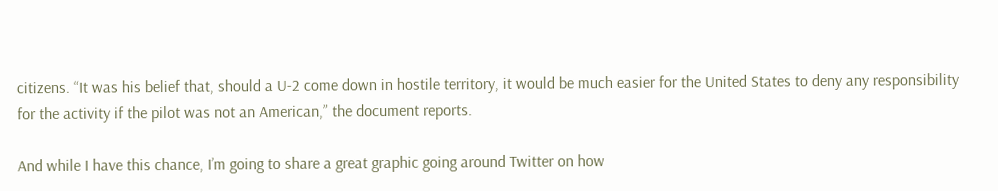citizens. “It was his belief that, should a U-2 come down in hostile territory, it would be much easier for the United States to deny any responsibility for the activity if the pilot was not an American,” the document reports.

And while I have this chance, I’m going to share a great graphic going around Twitter on how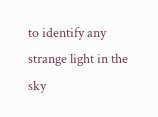to identify any strange light in the sky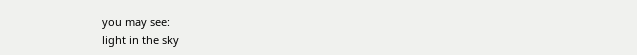you may see:
light in the sky